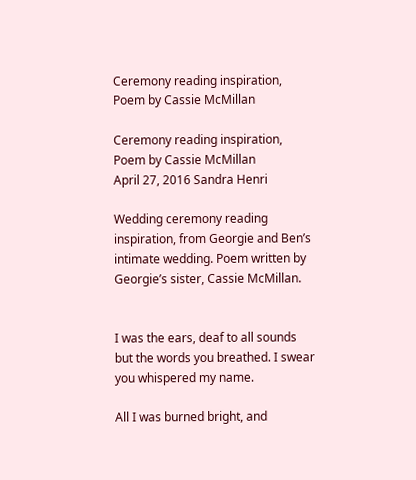Ceremony reading inspiration, Poem by Cassie McMillan

Ceremony reading inspiration, Poem by Cassie McMillan
April 27, 2016 Sandra Henri

Wedding ceremony reading inspiration, from Georgie and Ben’s intimate wedding. Poem written by Georgie’s sister, Cassie McMillan.


I was the ears, deaf to all sounds but the words you breathed. I swear you whispered my name.

All I was burned bright, and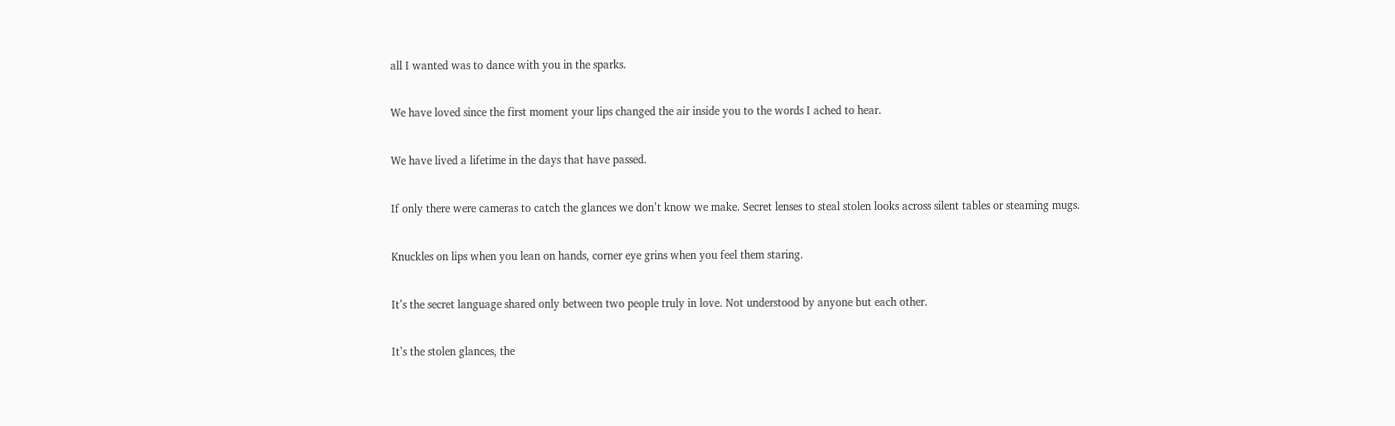all I wanted was to dance with you in the sparks.

We have loved since the first moment your lips changed the air inside you to the words I ached to hear.

We have lived a lifetime in the days that have passed.

If only there were cameras to catch the glances we don’t know we make. Secret lenses to steal stolen looks across silent tables or steaming mugs.

Knuckles on lips when you lean on hands, corner eye grins when you feel them staring.

It’s the secret language shared only between two people truly in love. Not understood by anyone but each other.

It’s the stolen glances, the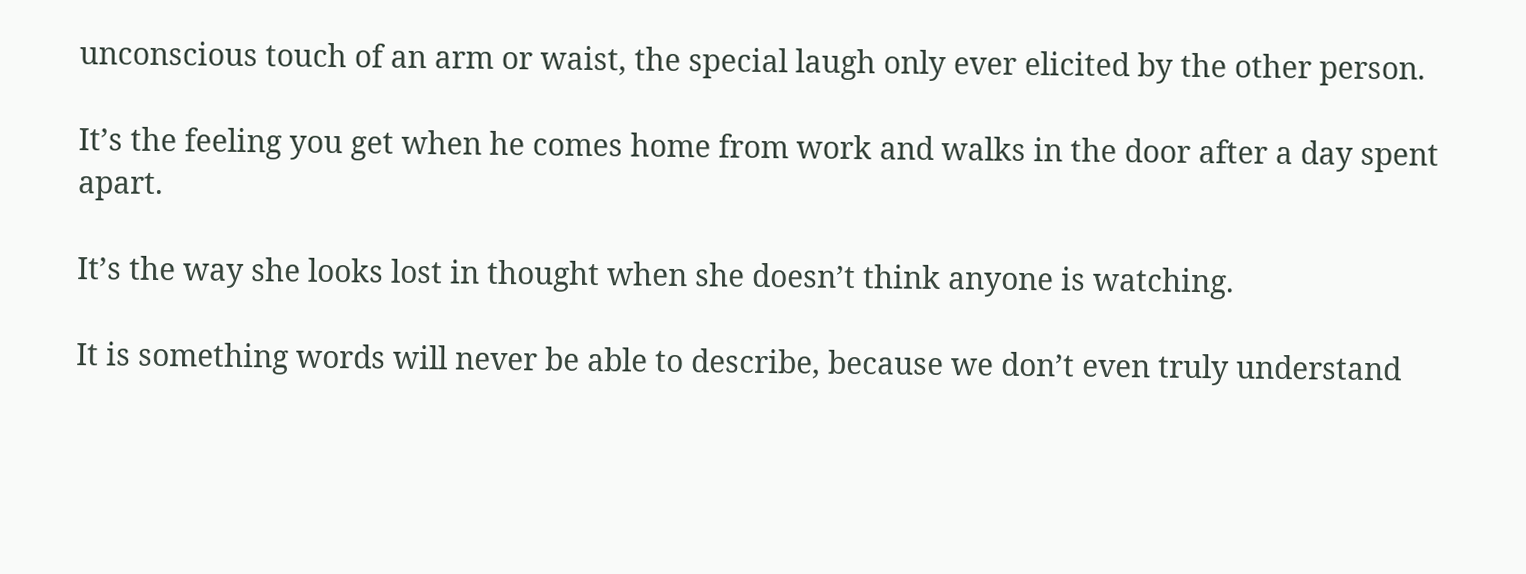unconscious touch of an arm or waist, the special laugh only ever elicited by the other person.

It’s the feeling you get when he comes home from work and walks in the door after a day spent apart.

It’s the way she looks lost in thought when she doesn’t think anyone is watching.

It is something words will never be able to describe, because we don’t even truly understand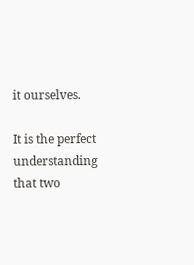it ourselves.

It is the perfect understanding that two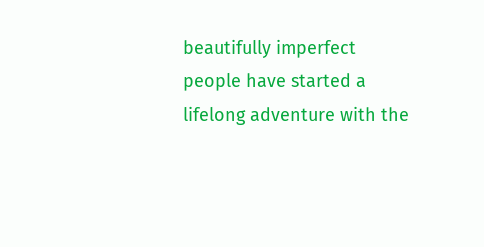beautifully imperfect people have started a lifelong adventure with the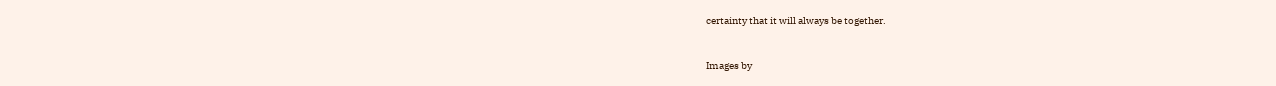certainty that it will always be together.


Images by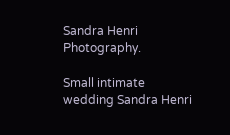Sandra Henri Photography.

Small intimate wedding Sandra Henri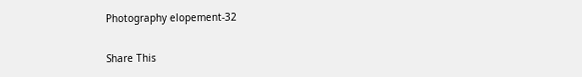Photography elopement-32

Share This